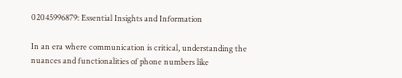02045996879: Essential Insights and Information

In an era where communication is critical, understanding the nuances and functionalities of phone numbers like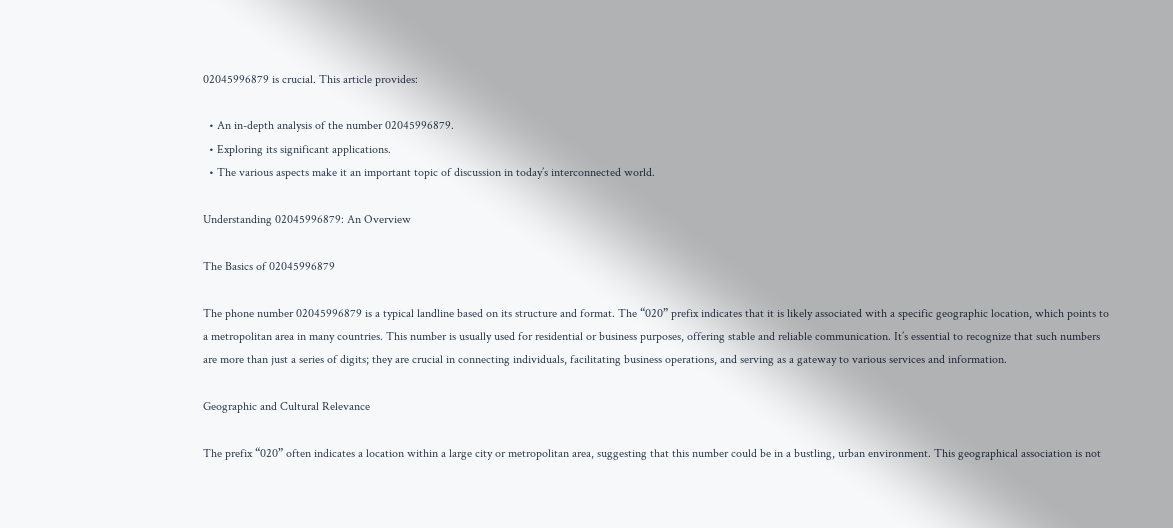02045996879 is crucial. This article provides:

  • An in-depth analysis of the number 02045996879.
  • Exploring its significant applications.
  • The various aspects make it an important topic of discussion in today’s interconnected world.

Understanding 02045996879: An Overview

The Basics of 02045996879

The phone number 02045996879 is a typical landline based on its structure and format. The “020” prefix indicates that it is likely associated with a specific geographic location, which points to a metropolitan area in many countries. This number is usually used for residential or business purposes, offering stable and reliable communication. It’s essential to recognize that such numbers are more than just a series of digits; they are crucial in connecting individuals, facilitating business operations, and serving as a gateway to various services and information.

Geographic and Cultural Relevance

The prefix “020” often indicates a location within a large city or metropolitan area, suggesting that this number could be in a bustling, urban environment. This geographical association is not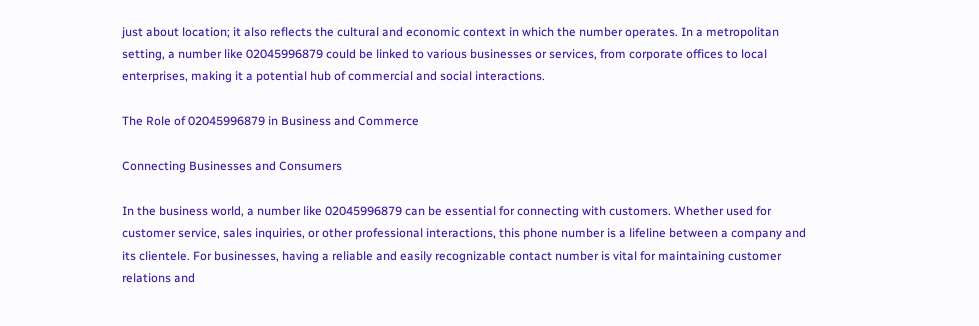just about location; it also reflects the cultural and economic context in which the number operates. In a metropolitan setting, a number like 02045996879 could be linked to various businesses or services, from corporate offices to local enterprises, making it a potential hub of commercial and social interactions.

The Role of 02045996879 in Business and Commerce

Connecting Businesses and Consumers

In the business world, a number like 02045996879 can be essential for connecting with customers. Whether used for customer service, sales inquiries, or other professional interactions, this phone number is a lifeline between a company and its clientele. For businesses, having a reliable and easily recognizable contact number is vital for maintaining customer relations and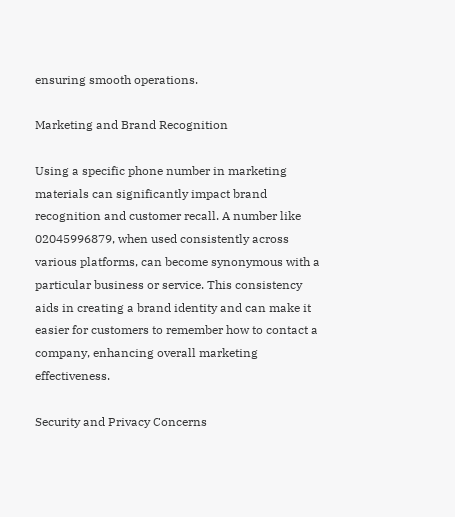ensuring smooth operations.

Marketing and Brand Recognition

Using a specific phone number in marketing materials can significantly impact brand recognition and customer recall. A number like 02045996879, when used consistently across various platforms, can become synonymous with a particular business or service. This consistency aids in creating a brand identity and can make it easier for customers to remember how to contact a company, enhancing overall marketing effectiveness.

Security and Privacy Concerns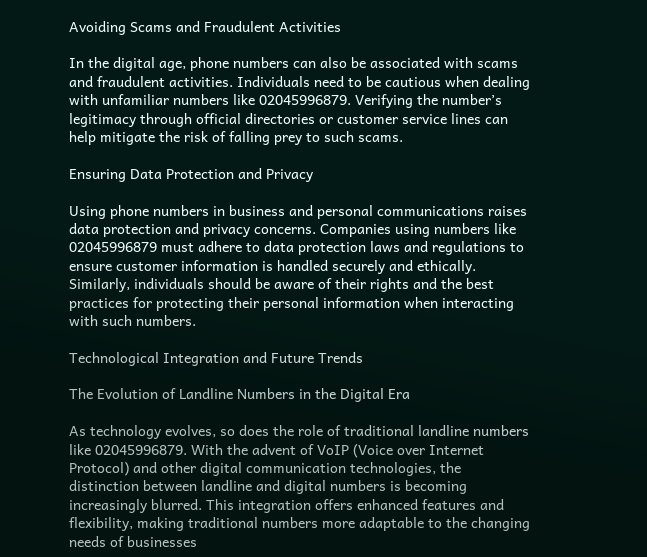Avoiding Scams and Fraudulent Activities

In the digital age, phone numbers can also be associated with scams and fraudulent activities. Individuals need to be cautious when dealing with unfamiliar numbers like 02045996879. Verifying the number’s legitimacy through official directories or customer service lines can help mitigate the risk of falling prey to such scams.

Ensuring Data Protection and Privacy

Using phone numbers in business and personal communications raises data protection and privacy concerns. Companies using numbers like 02045996879 must adhere to data protection laws and regulations to ensure customer information is handled securely and ethically. Similarly, individuals should be aware of their rights and the best practices for protecting their personal information when interacting with such numbers.

Technological Integration and Future Trends

The Evolution of Landline Numbers in the Digital Era

As technology evolves, so does the role of traditional landline numbers like 02045996879. With the advent of VoIP (Voice over Internet Protocol) and other digital communication technologies, the distinction between landline and digital numbers is becoming increasingly blurred. This integration offers enhanced features and flexibility, making traditional numbers more adaptable to the changing needs of businesses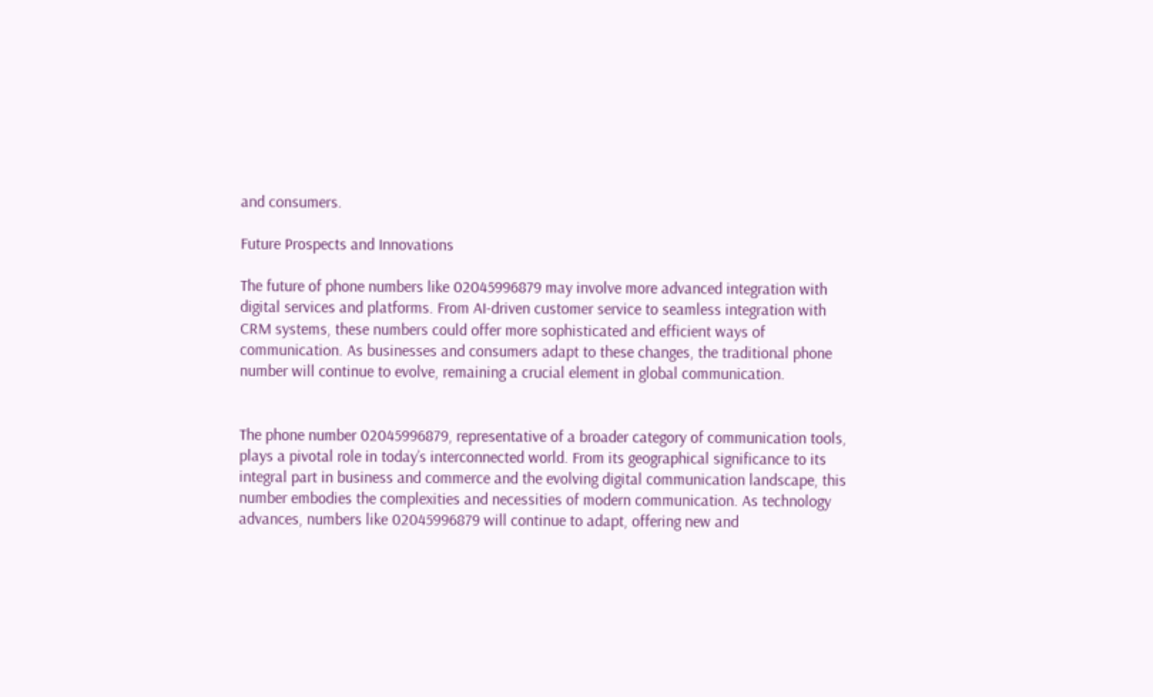and consumers.

Future Prospects and Innovations

The future of phone numbers like 02045996879 may involve more advanced integration with digital services and platforms. From AI-driven customer service to seamless integration with CRM systems, these numbers could offer more sophisticated and efficient ways of communication. As businesses and consumers adapt to these changes, the traditional phone number will continue to evolve, remaining a crucial element in global communication.


The phone number 02045996879, representative of a broader category of communication tools, plays a pivotal role in today’s interconnected world. From its geographical significance to its integral part in business and commerce and the evolving digital communication landscape, this number embodies the complexities and necessities of modern communication. As technology advances, numbers like 02045996879 will continue to adapt, offering new and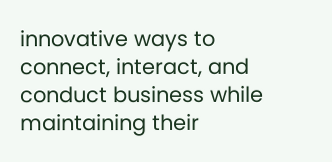innovative ways to connect, interact, and conduct business while maintaining their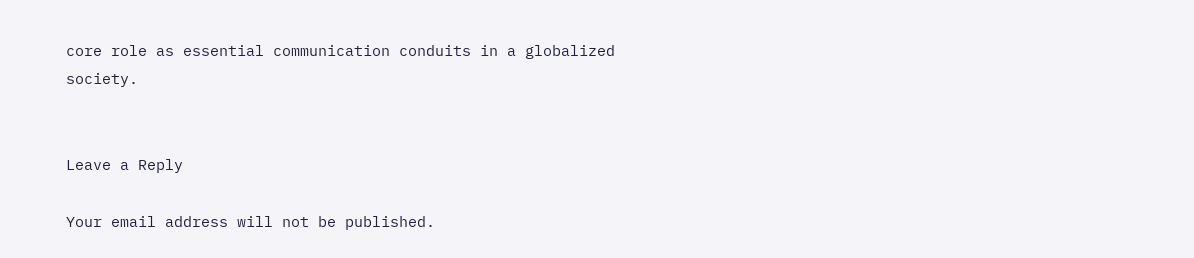core role as essential communication conduits in a globalized society.


Leave a Reply

Your email address will not be published.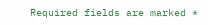Required fields are marked *